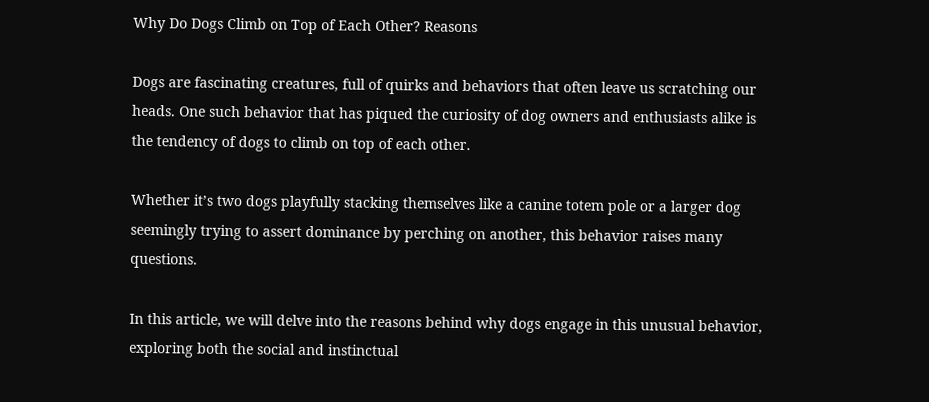Why Do Dogs Climb on Top of Each Other? Reasons

Dogs are fascinating creatures, full of quirks and behaviors that often leave us scratching our heads. One such behavior that has piqued the curiosity of dog owners and enthusiasts alike is the tendency of dogs to climb on top of each other.

Whether it’s two dogs playfully stacking themselves like a canine totem pole or a larger dog seemingly trying to assert dominance by perching on another, this behavior raises many questions.

In this article, we will delve into the reasons behind why dogs engage in this unusual behavior, exploring both the social and instinctual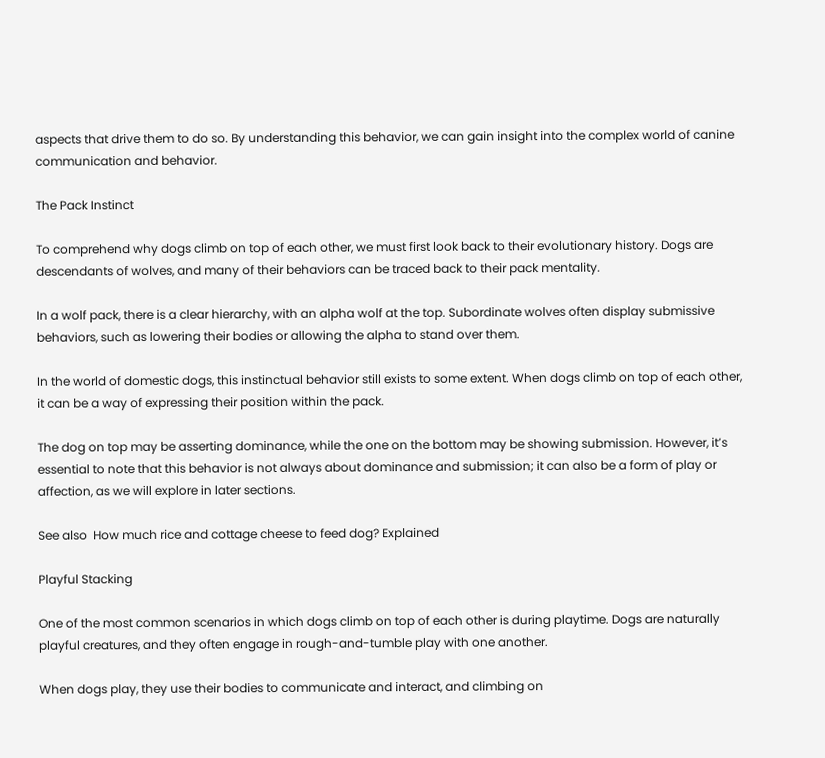aspects that drive them to do so. By understanding this behavior, we can gain insight into the complex world of canine communication and behavior.

The Pack Instinct

To comprehend why dogs climb on top of each other, we must first look back to their evolutionary history. Dogs are descendants of wolves, and many of their behaviors can be traced back to their pack mentality.

In a wolf pack, there is a clear hierarchy, with an alpha wolf at the top. Subordinate wolves often display submissive behaviors, such as lowering their bodies or allowing the alpha to stand over them.

In the world of domestic dogs, this instinctual behavior still exists to some extent. When dogs climb on top of each other, it can be a way of expressing their position within the pack.

The dog on top may be asserting dominance, while the one on the bottom may be showing submission. However, it’s essential to note that this behavior is not always about dominance and submission; it can also be a form of play or affection, as we will explore in later sections.

See also  How much rice and cottage cheese to feed dog? Explained

Playful Stacking

One of the most common scenarios in which dogs climb on top of each other is during playtime. Dogs are naturally playful creatures, and they often engage in rough-and-tumble play with one another.

When dogs play, they use their bodies to communicate and interact, and climbing on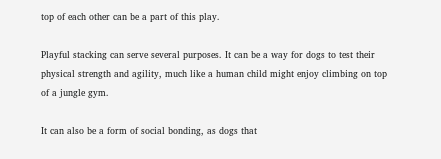top of each other can be a part of this play.

Playful stacking can serve several purposes. It can be a way for dogs to test their physical strength and agility, much like a human child might enjoy climbing on top of a jungle gym.

It can also be a form of social bonding, as dogs that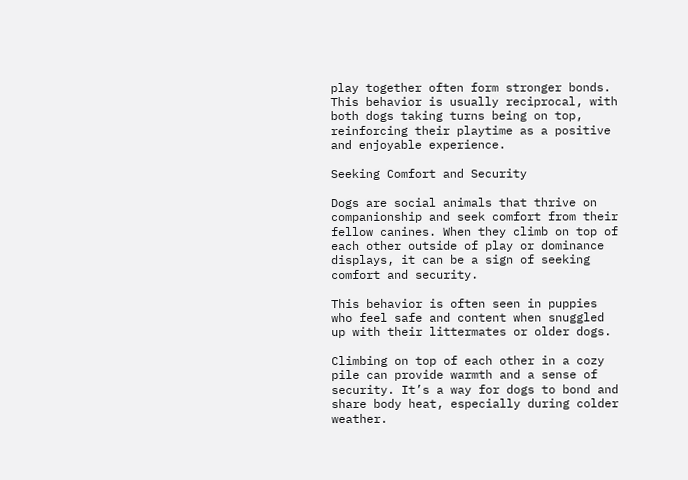play together often form stronger bonds. This behavior is usually reciprocal, with both dogs taking turns being on top, reinforcing their playtime as a positive and enjoyable experience.

Seeking Comfort and Security

Dogs are social animals that thrive on companionship and seek comfort from their fellow canines. When they climb on top of each other outside of play or dominance displays, it can be a sign of seeking comfort and security.

This behavior is often seen in puppies who feel safe and content when snuggled up with their littermates or older dogs.

Climbing on top of each other in a cozy pile can provide warmth and a sense of security. It’s a way for dogs to bond and share body heat, especially during colder weather.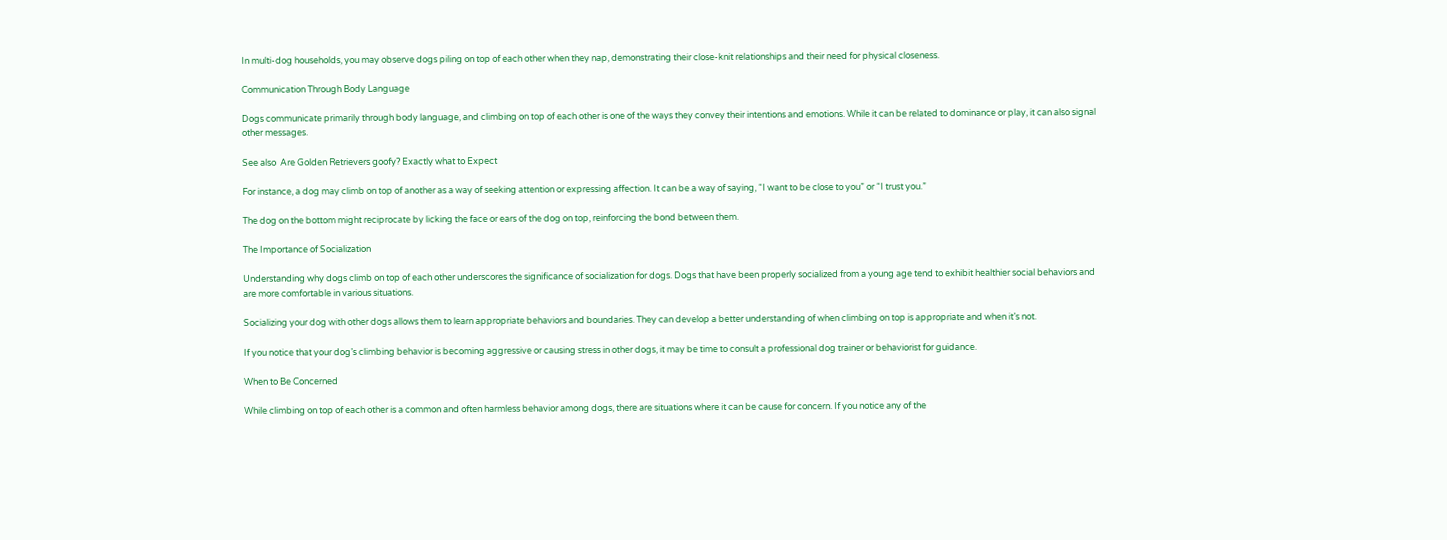In multi-dog households, you may observe dogs piling on top of each other when they nap, demonstrating their close-knit relationships and their need for physical closeness.

Communication Through Body Language

Dogs communicate primarily through body language, and climbing on top of each other is one of the ways they convey their intentions and emotions. While it can be related to dominance or play, it can also signal other messages.

See also  Are Golden Retrievers goofy? Exactly what to Expect

For instance, a dog may climb on top of another as a way of seeking attention or expressing affection. It can be a way of saying, “I want to be close to you” or “I trust you.”

The dog on the bottom might reciprocate by licking the face or ears of the dog on top, reinforcing the bond between them.

The Importance of Socialization

Understanding why dogs climb on top of each other underscores the significance of socialization for dogs. Dogs that have been properly socialized from a young age tend to exhibit healthier social behaviors and are more comfortable in various situations.

Socializing your dog with other dogs allows them to learn appropriate behaviors and boundaries. They can develop a better understanding of when climbing on top is appropriate and when it’s not.

If you notice that your dog’s climbing behavior is becoming aggressive or causing stress in other dogs, it may be time to consult a professional dog trainer or behaviorist for guidance.

When to Be Concerned

While climbing on top of each other is a common and often harmless behavior among dogs, there are situations where it can be cause for concern. If you notice any of the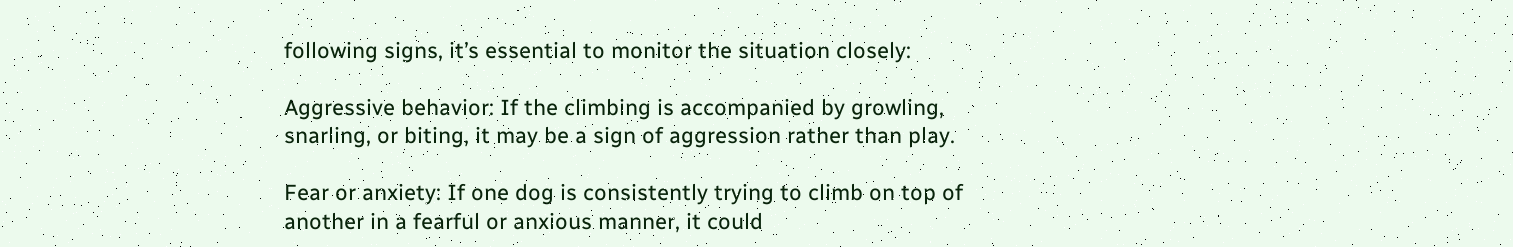following signs, it’s essential to monitor the situation closely:

Aggressive behavior: If the climbing is accompanied by growling, snarling, or biting, it may be a sign of aggression rather than play.

Fear or anxiety: If one dog is consistently trying to climb on top of another in a fearful or anxious manner, it could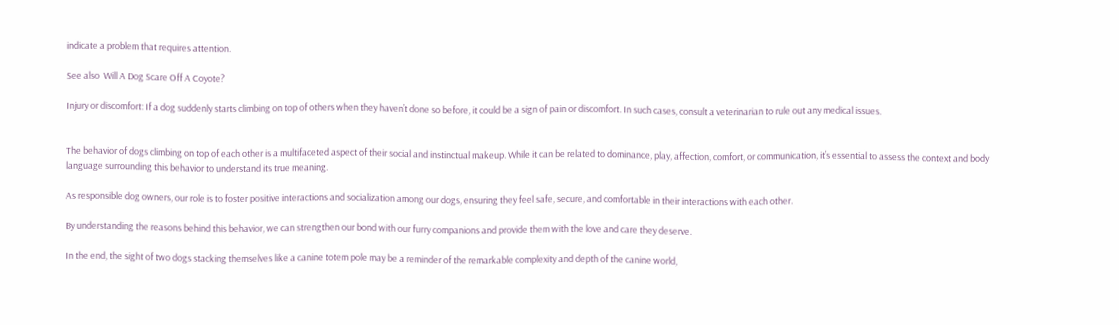indicate a problem that requires attention.

See also  Will A Dog Scare Off A Coyote?

Injury or discomfort: If a dog suddenly starts climbing on top of others when they haven’t done so before, it could be a sign of pain or discomfort. In such cases, consult a veterinarian to rule out any medical issues.


The behavior of dogs climbing on top of each other is a multifaceted aspect of their social and instinctual makeup. While it can be related to dominance, play, affection, comfort, or communication, it’s essential to assess the context and body language surrounding this behavior to understand its true meaning.

As responsible dog owners, our role is to foster positive interactions and socialization among our dogs, ensuring they feel safe, secure, and comfortable in their interactions with each other.

By understanding the reasons behind this behavior, we can strengthen our bond with our furry companions and provide them with the love and care they deserve.

In the end, the sight of two dogs stacking themselves like a canine totem pole may be a reminder of the remarkable complexity and depth of the canine world,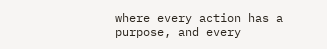where every action has a purpose, and every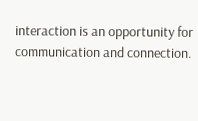interaction is an opportunity for communication and connection.